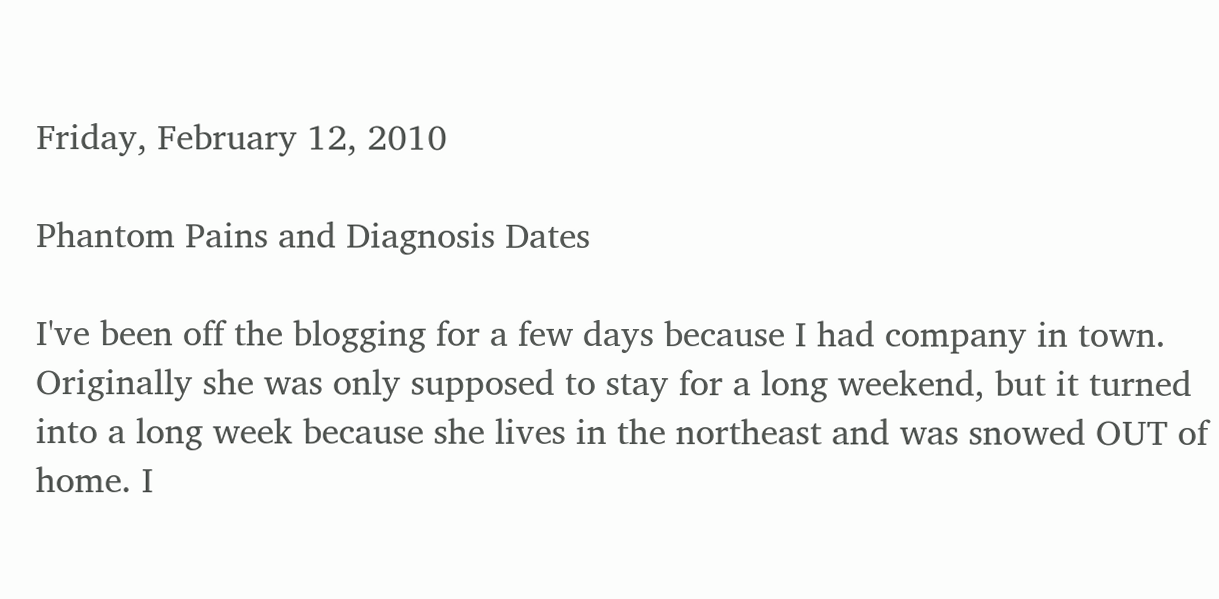Friday, February 12, 2010

Phantom Pains and Diagnosis Dates

I've been off the blogging for a few days because I had company in town. Originally she was only supposed to stay for a long weekend, but it turned into a long week because she lives in the northeast and was snowed OUT of home. I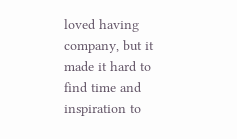loved having company, but it made it hard to find time and inspiration to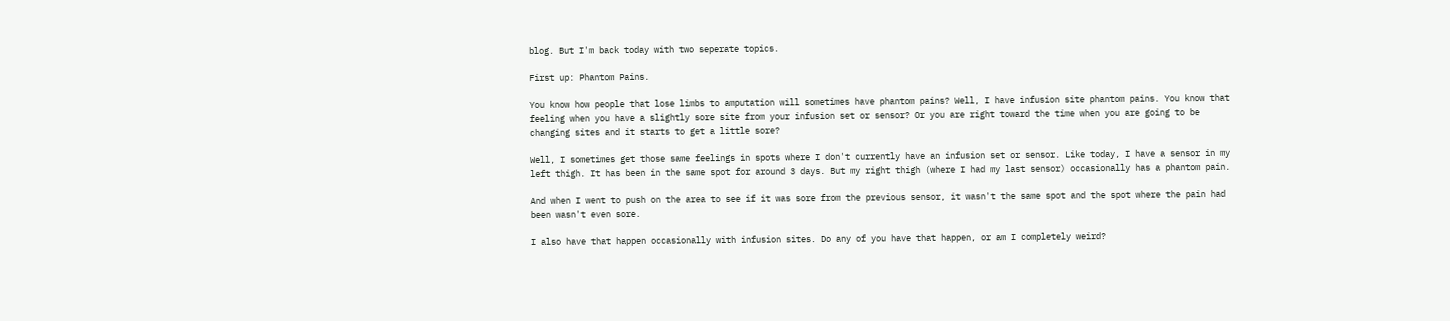blog. But I'm back today with two seperate topics.

First up: Phantom Pains.

You know how people that lose limbs to amputation will sometimes have phantom pains? Well, I have infusion site phantom pains. You know that feeling when you have a slightly sore site from your infusion set or sensor? Or you are right toward the time when you are going to be changing sites and it starts to get a little sore?

Well, I sometimes get those same feelings in spots where I don't currently have an infusion set or sensor. Like today, I have a sensor in my left thigh. It has been in the same spot for around 3 days. But my right thigh (where I had my last sensor) occasionally has a phantom pain.

And when I went to push on the area to see if it was sore from the previous sensor, it wasn't the same spot and the spot where the pain had been wasn't even sore.

I also have that happen occasionally with infusion sites. Do any of you have that happen, or am I completely weird?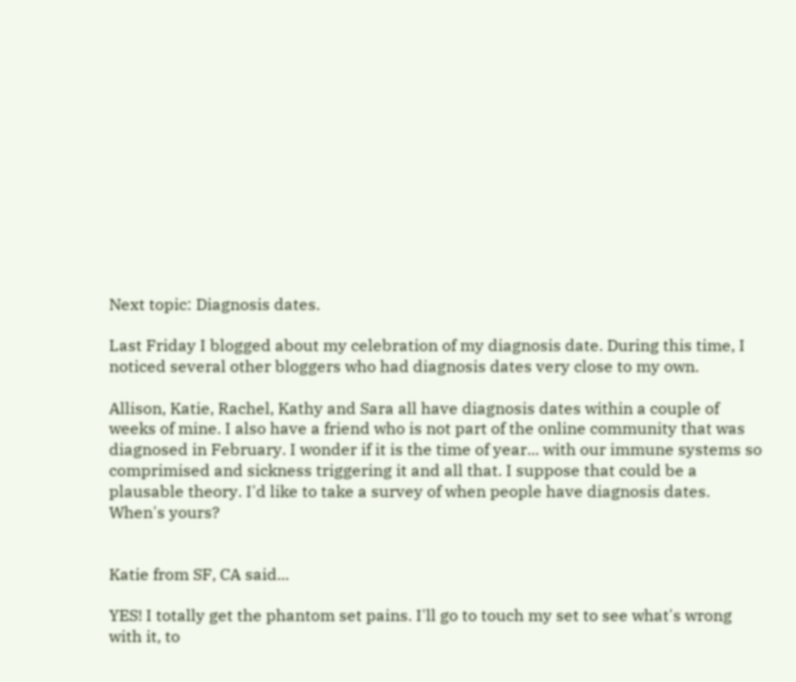Next topic: Diagnosis dates.

Last Friday I blogged about my celebration of my diagnosis date. During this time, I noticed several other bloggers who had diagnosis dates very close to my own.

Allison, Katie, Rachel, Kathy and Sara all have diagnosis dates within a couple of weeks of mine. I also have a friend who is not part of the online community that was diagnosed in February. I wonder if it is the time of year... with our immune systems so comprimised and sickness triggering it and all that. I suppose that could be a plausable theory. I'd like to take a survey of when people have diagnosis dates.
When's yours?


Katie from SF, CA said...

YES! I totally get the phantom set pains. I'll go to touch my set to see what's wrong with it, to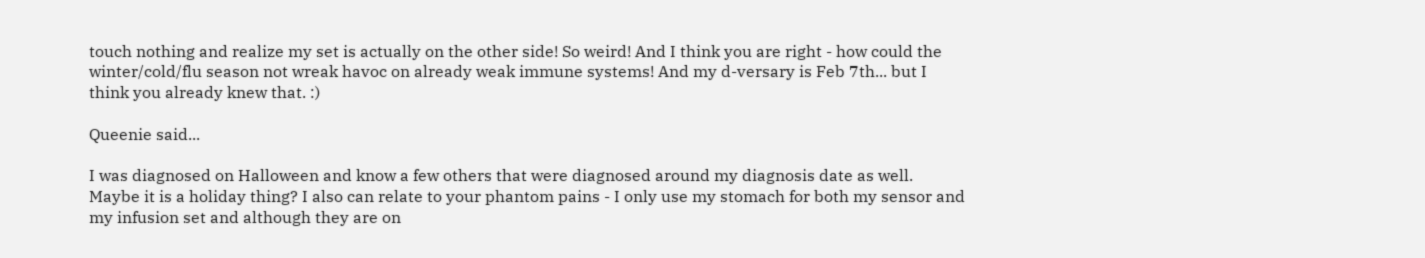touch nothing and realize my set is actually on the other side! So weird! And I think you are right - how could the winter/cold/flu season not wreak havoc on already weak immune systems! And my d-versary is Feb 7th... but I think you already knew that. :)

Queenie said...

I was diagnosed on Halloween and know a few others that were diagnosed around my diagnosis date as well. Maybe it is a holiday thing? I also can relate to your phantom pains - I only use my stomach for both my sensor and my infusion set and although they are on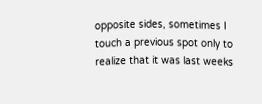opposite sides, sometimes I touch a previous spot only to realize that it was last weeks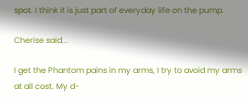spot. I think it is just part of everyday life on the pump.

Cherise said...

I get the Phantom pains in my arms, I try to avoid my arms at all cost. My d-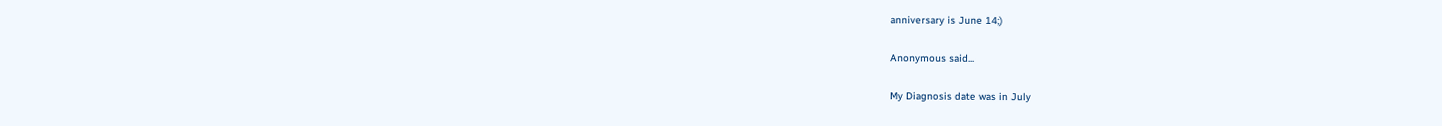anniversary is June 14;)

Anonymous said...

My Diagnosis date was in July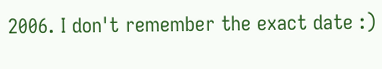2006. I don't remember the exact date :)